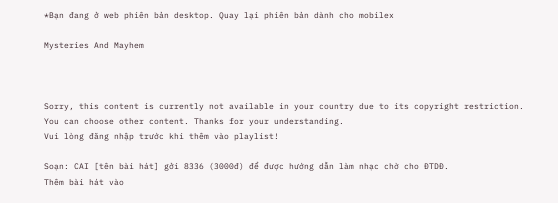*Bạn đang ở web phiên bản desktop. Quay lại phiên bản dành cho mobilex

Mysteries And Mayhem



Sorry, this content is currently not available in your country due to its copyright restriction.
You can choose other content. Thanks for your understanding.
Vui lòng đăng nhập trước khi thêm vào playlist!

Soạn: CAI [tên bài hát] gởi 8336 (3000đ) để được hướng dẫn làm nhạc chờ cho ĐTDĐ.
Thêm bài hát vào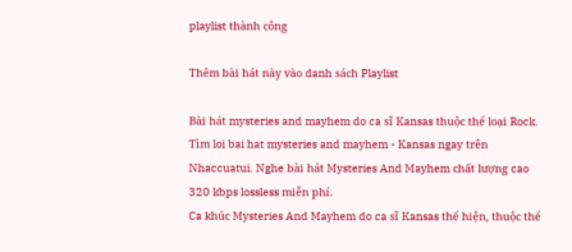playlist thành công

Thêm bài hát này vào danh sách Playlist

Bài hát mysteries and mayhem do ca sĩ Kansas thuộc thể loại Rock. Tìm loi bai hat mysteries and mayhem - Kansas ngay trên Nhaccuatui. Nghe bài hát Mysteries And Mayhem chất lượng cao 320 kbps lossless miễn phí.
Ca khúc Mysteries And Mayhem do ca sĩ Kansas thể hiện, thuộc thể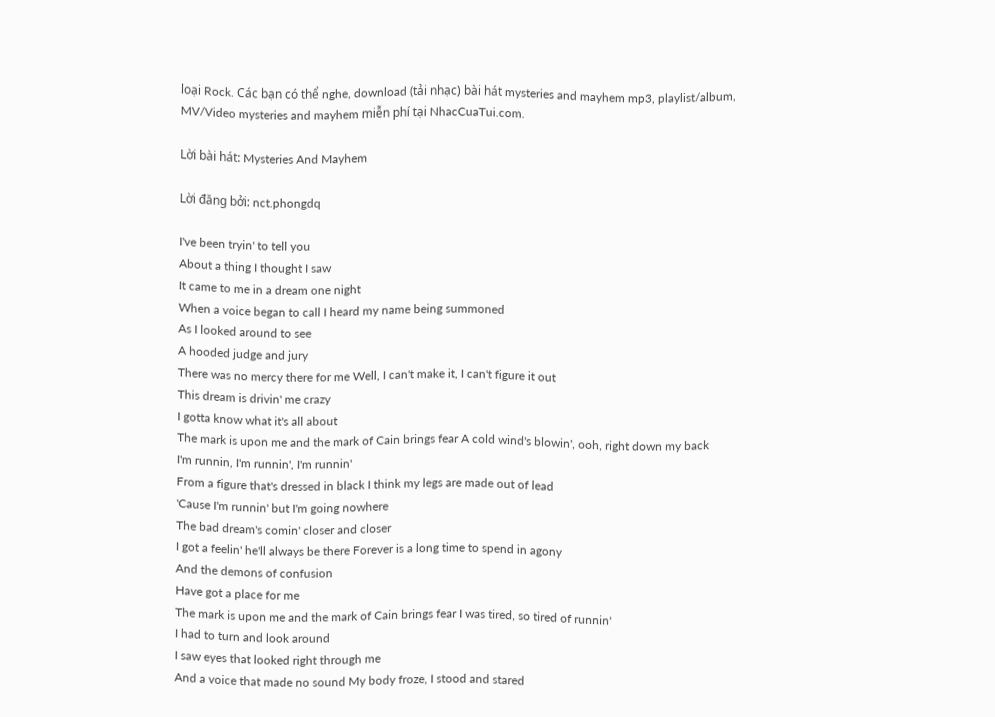loại Rock. Các bạn có thể nghe, download (tải nhạc) bài hát mysteries and mayhem mp3, playlist/album, MV/Video mysteries and mayhem miễn phí tại NhacCuaTui.com.

Lời bài hát: Mysteries And Mayhem

Lời đăng bởi: nct.phongdq

I've been tryin' to tell you
About a thing I thought I saw
It came to me in a dream one night
When a voice began to call I heard my name being summoned
As I looked around to see
A hooded judge and jury
There was no mercy there for me Well, I can't make it, I can't figure it out
This dream is drivin' me crazy
I gotta know what it's all about
The mark is upon me and the mark of Cain brings fear A cold wind's blowin', ooh, right down my back
I'm runnin, I'm runnin', I'm runnin'
From a figure that's dressed in black I think my legs are made out of lead
'Cause I'm runnin' but I'm going nowhere
The bad dream's comin' closer and closer
I got a feelin' he'll always be there Forever is a long time to spend in agony
And the demons of confusion
Have got a place for me
The mark is upon me and the mark of Cain brings fear I was tired, so tired of runnin'
I had to turn and look around
I saw eyes that looked right through me
And a voice that made no sound My body froze, I stood and stared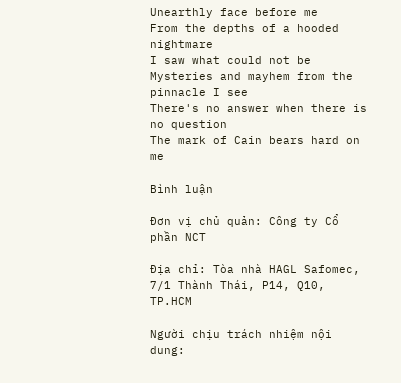Unearthly face before me
From the depths of a hooded nightmare
I saw what could not be Mysteries and mayhem from the pinnacle I see
There's no answer when there is no question
The mark of Cain bears hard on me

Bình luận

Đơn vị chủ quản: Công ty Cổ phần NCT

Địa chỉ: Tòa nhà HAGL Safomec, 7/1 Thành Thái, P14, Q10, TP.HCM

Người chịu trách nhiệm nội dung: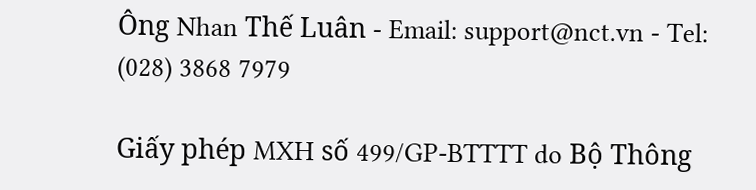Ông Nhan Thế Luân - Email: support@nct.vn - Tel: (028) 3868 7979

Giấy phép MXH số 499/GP-BTTTT do Bộ Thông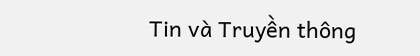Tin và Truyền thông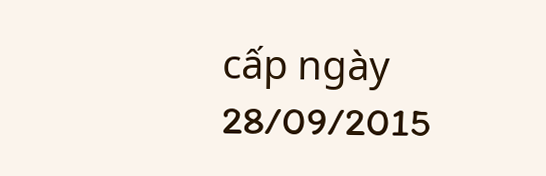cấp ngày 28/09/2015